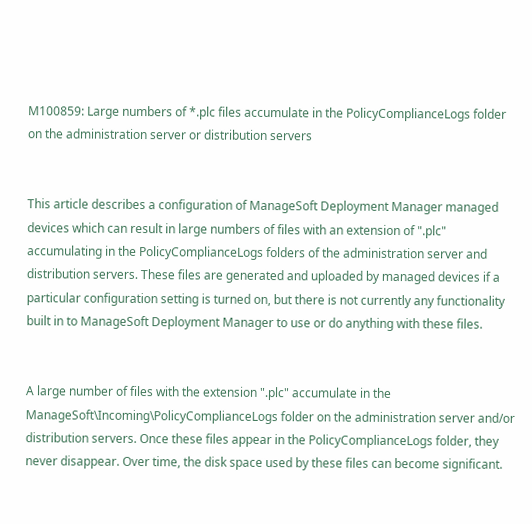M100859: Large numbers of *.plc files accumulate in the PolicyComplianceLogs folder on the administration server or distribution servers


This article describes a configuration of ManageSoft Deployment Manager managed devices which can result in large numbers of files with an extension of ".plc" accumulating in the PolicyComplianceLogs folders of the administration server and distribution servers. These files are generated and uploaded by managed devices if a particular configuration setting is turned on, but there is not currently any functionality built in to ManageSoft Deployment Manager to use or do anything with these files.


A large number of files with the extension ".plc" accumulate in the ManageSoft\Incoming\PolicyComplianceLogs folder on the administration server and/or distribution servers. Once these files appear in the PolicyComplianceLogs folder, they never disappear. Over time, the disk space used by these files can become significant.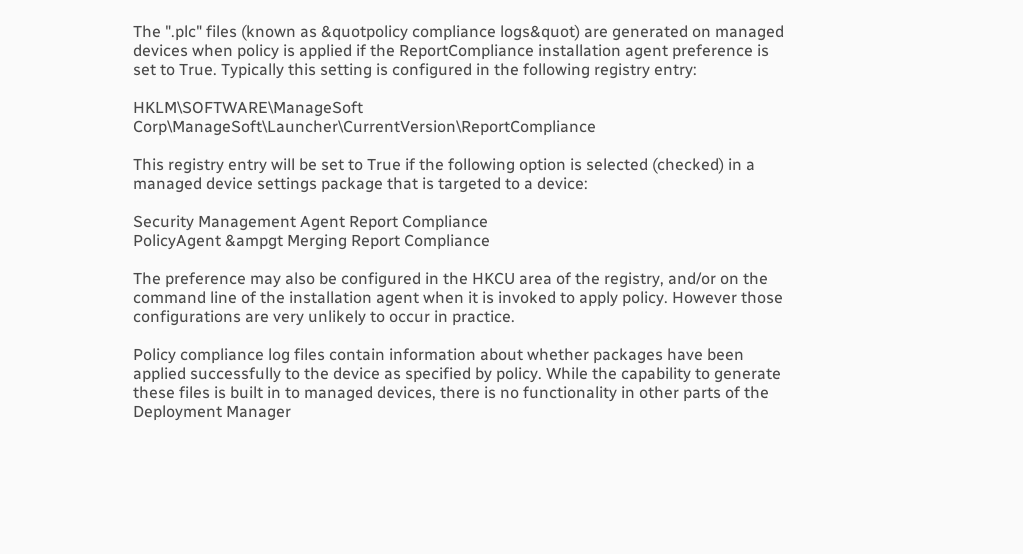The ".plc" files (known as &quotpolicy compliance logs&quot) are generated on managed devices when policy is applied if the ReportCompliance installation agent preference is set to True. Typically this setting is configured in the following registry entry:

HKLM\SOFTWARE\ManageSoft Corp\ManageSoft\Launcher\CurrentVersion\ReportCompliance

This registry entry will be set to True if the following option is selected (checked) in a managed device settings package that is targeted to a device:

Security Management Agent Report Compliance
PolicyAgent &ampgt Merging Report Compliance

The preference may also be configured in the HKCU area of the registry, and/or on the command line of the installation agent when it is invoked to apply policy. However those configurations are very unlikely to occur in practice.

Policy compliance log files contain information about whether packages have been applied successfully to the device as specified by policy. While the capability to generate these files is built in to managed devices, there is no functionality in other parts of the Deployment Manager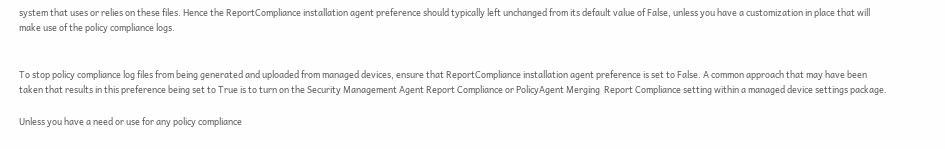system that uses or relies on these files. Hence the ReportCompliance installation agent preference should typically left unchanged from its default value of False, unless you have a customization in place that will make use of the policy compliance logs.


To stop policy compliance log files from being generated and uploaded from managed devices, ensure that ReportCompliance installation agent preference is set to False. A common approach that may have been taken that results in this preference being set to True is to turn on the Security Management Agent Report Compliance or PolicyAgent Merging  Report Compliance setting within a managed device settings package.

Unless you have a need or use for any policy compliance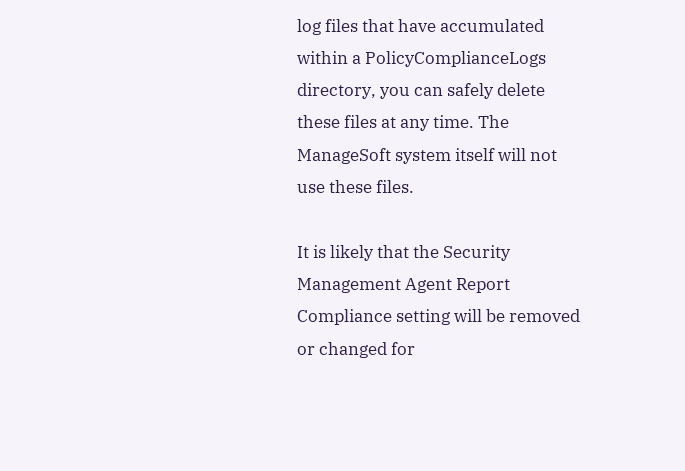log files that have accumulated within a PolicyComplianceLogs directory, you can safely delete these files at any time. The ManageSoft system itself will not use these files.

It is likely that the Security Management Agent Report Compliance setting will be removed or changed for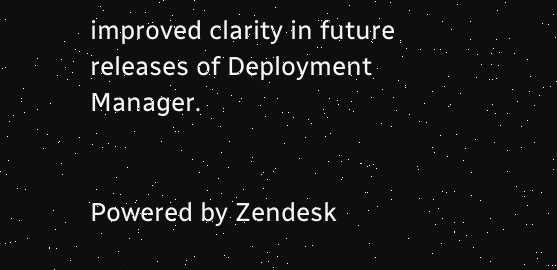improved clarity in future releases of Deployment Manager.


Powered by Zendesk